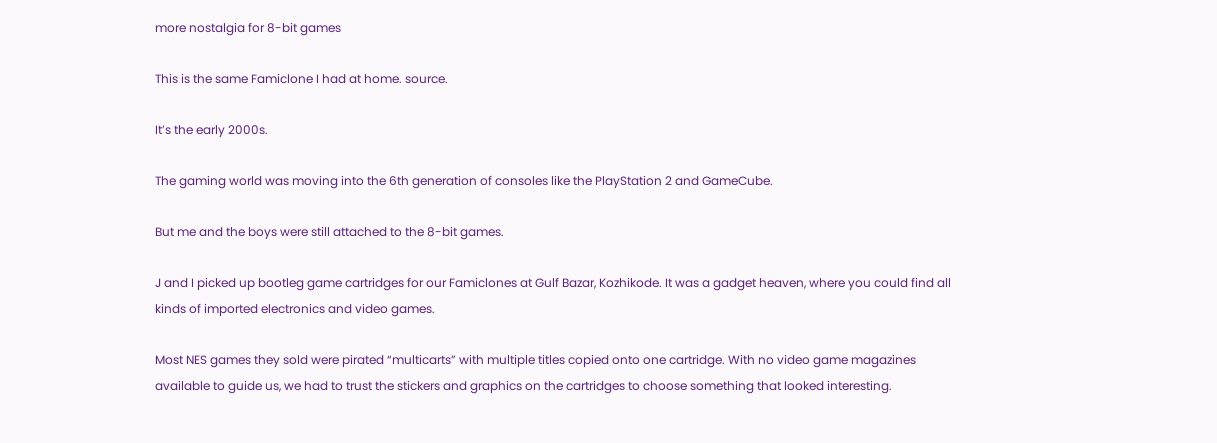more nostalgia for 8-bit games

This is the same Famiclone I had at home. source.

It’s the early 2000s.

The gaming world was moving into the 6th generation of consoles like the PlayStation 2 and GameCube.

But me and the boys were still attached to the 8-bit games.

J and I picked up bootleg game cartridges for our Famiclones at Gulf Bazar, Kozhikode. It was a gadget heaven, where you could find all kinds of imported electronics and video games.

Most NES games they sold were pirated “multicarts” with multiple titles copied onto one cartridge. With no video game magazines available to guide us, we had to trust the stickers and graphics on the cartridges to choose something that looked interesting.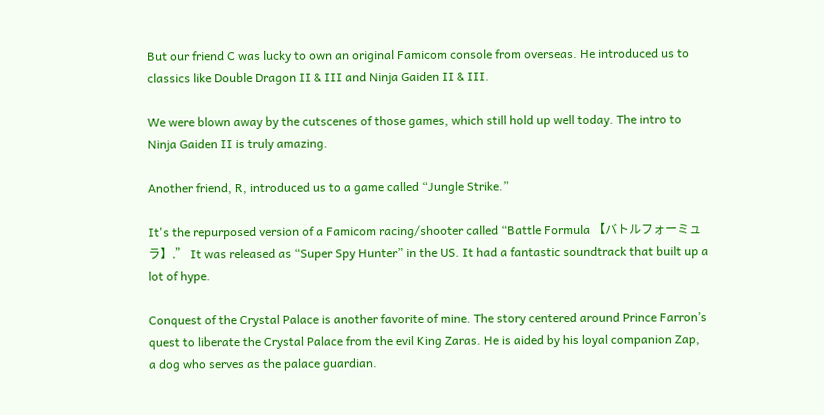But our friend C was lucky to own an original Famicom console from overseas. He introduced us to classics like Double Dragon II & III and Ninja Gaiden II & III.

We were blown away by the cutscenes of those games, which still hold up well today. The intro to Ninja Gaiden II is truly amazing.

Another friend, R, introduced us to a game called “Jungle Strike.”

It's the repurposed version of a Famicom racing/shooter called “Battle Formula 【バトルフォーミュラ】.” It was released as “Super Spy Hunter” in the US. It had a fantastic soundtrack that built up a lot of hype.

Conquest of the Crystal Palace is another favorite of mine. The story centered around Prince Farron’s quest to liberate the Crystal Palace from the evil King Zaras. He is aided by his loyal companion Zap, a dog who serves as the palace guardian.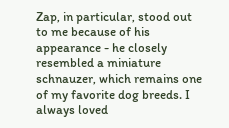Zap, in particular, stood out to me because of his appearance - he closely resembled a miniature schnauzer, which remains one of my favorite dog breeds. I always loved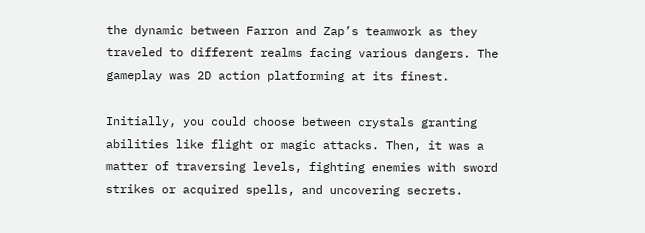the dynamic between Farron and Zap’s teamwork as they traveled to different realms facing various dangers. The gameplay was 2D action platforming at its finest.

Initially, you could choose between crystals granting abilities like flight or magic attacks. Then, it was a matter of traversing levels, fighting enemies with sword strikes or acquired spells, and uncovering secrets.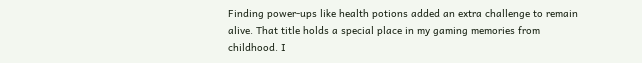Finding power-ups like health potions added an extra challenge to remain alive. That title holds a special place in my gaming memories from childhood. I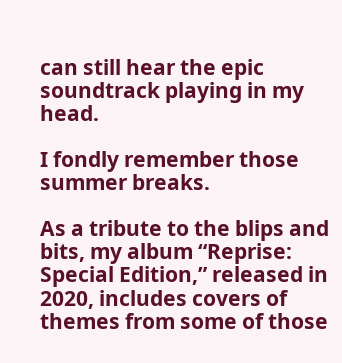can still hear the epic soundtrack playing in my head.

I fondly remember those summer breaks.

As a tribute to the blips and bits, my album “Reprise: Special Edition,” released in 2020, includes covers of themes from some of those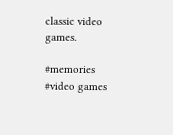classic video games.

#memories #video games